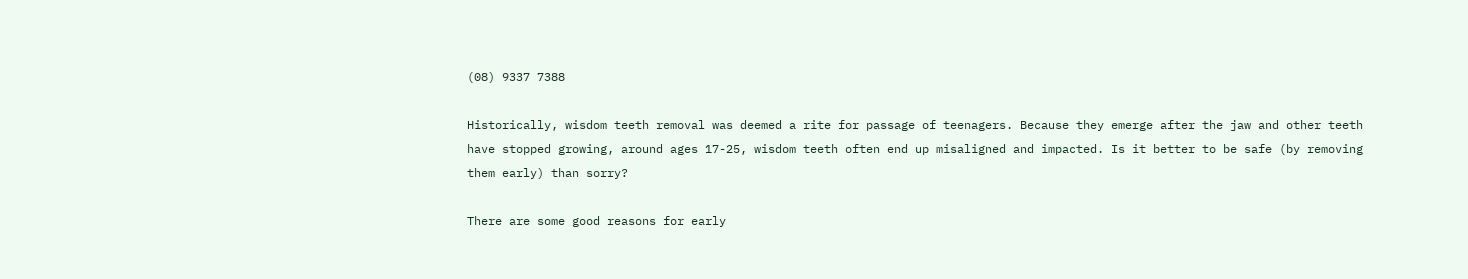(08) 9337 7388

Historically, wisdom teeth removal was deemed a rite for passage of teenagers. Because they emerge after the jaw and other teeth have stopped growing, around ages 17-25, wisdom teeth often end up misaligned and impacted. Is it better to be safe (by removing them early) than sorry?

There are some good reasons for early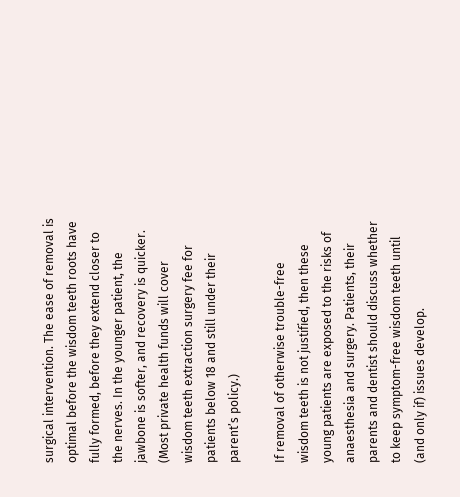surgical intervention. The ease of removal is optimal before the wisdom teeth roots have fully formed, before they extend closer to the nerves. In the younger patient, the jawbone is softer, and recovery is quicker. (Most private health funds will cover wisdom teeth extraction surgery fee for patients below 18 and still under their parent’s policy.)

If removal of otherwise trouble-free wisdom teeth is not justified, then these young patients are exposed to the risks of anaesthesia and surgery. Patients, their parents and dentist should discuss whether to keep symptom-free wisdom teeth until (and only if) issues develop.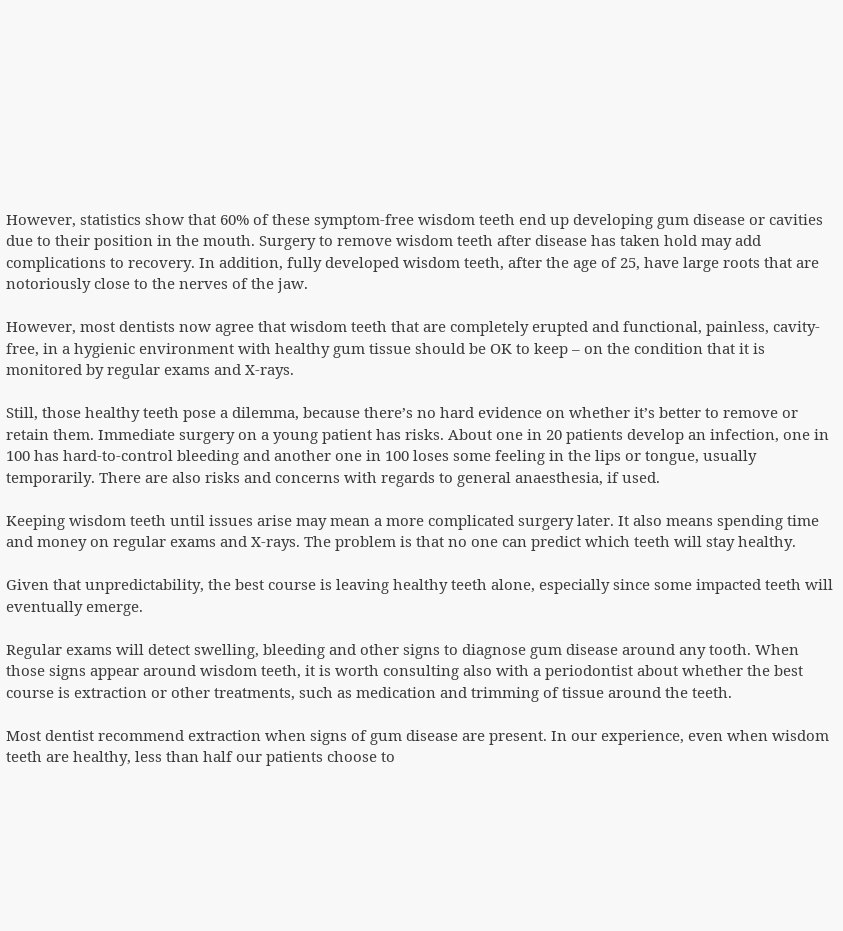However, statistics show that 60% of these symptom-free wisdom teeth end up developing gum disease or cavities due to their position in the mouth. Surgery to remove wisdom teeth after disease has taken hold may add complications to recovery. In addition, fully developed wisdom teeth, after the age of 25, have large roots that are notoriously close to the nerves of the jaw.

However, most dentists now agree that wisdom teeth that are completely erupted and functional, painless, cavity-free, in a hygienic environment with healthy gum tissue should be OK to keep – on the condition that it is monitored by regular exams and X-rays.

Still, those healthy teeth pose a dilemma, because there’s no hard evidence on whether it’s better to remove or retain them. Immediate surgery on a young patient has risks. About one in 20 patients develop an infection, one in 100 has hard-to-control bleeding and another one in 100 loses some feeling in the lips or tongue, usually temporarily. There are also risks and concerns with regards to general anaesthesia, if used.

Keeping wisdom teeth until issues arise may mean a more complicated surgery later. It also means spending time and money on regular exams and X-rays. The problem is that no one can predict which teeth will stay healthy.

Given that unpredictability, the best course is leaving healthy teeth alone, especially since some impacted teeth will eventually emerge.

Regular exams will detect swelling, bleeding and other signs to diagnose gum disease around any tooth. When those signs appear around wisdom teeth, it is worth consulting also with a periodontist about whether the best course is extraction or other treatments, such as medication and trimming of tissue around the teeth.

Most dentist recommend extraction when signs of gum disease are present. In our experience, even when wisdom teeth are healthy, less than half our patients choose to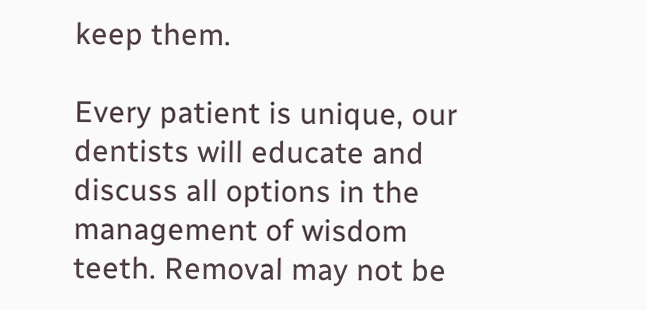keep them.

Every patient is unique, our dentists will educate and discuss all options in the management of wisdom teeth. Removal may not be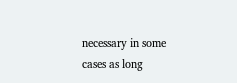necessary in some cases as long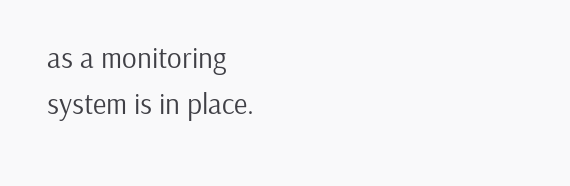as a monitoring system is in place.